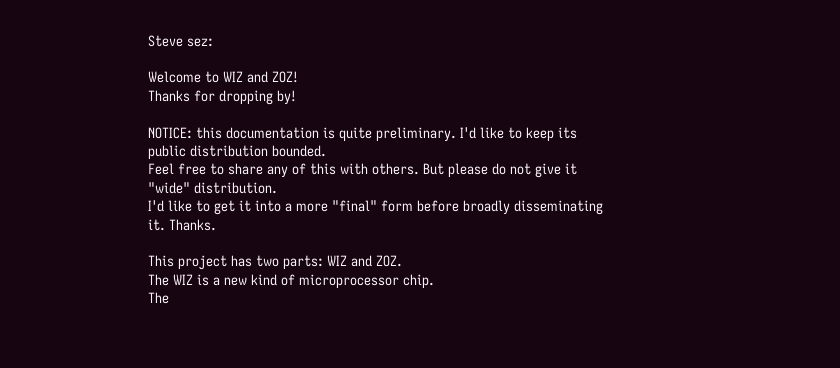Steve sez:

Welcome to WIZ and ZOZ!
Thanks for dropping by!

NOTICE: this documentation is quite preliminary. I'd like to keep its public distribution bounded.
Feel free to share any of this with others. But please do not give it "wide" distribution.
I'd like to get it into a more "final" form before broadly disseminating it. Thanks.

This project has two parts: WIZ and ZOZ.
The WIZ is a new kind of microprocessor chip.
The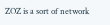ZOZ is a sort of network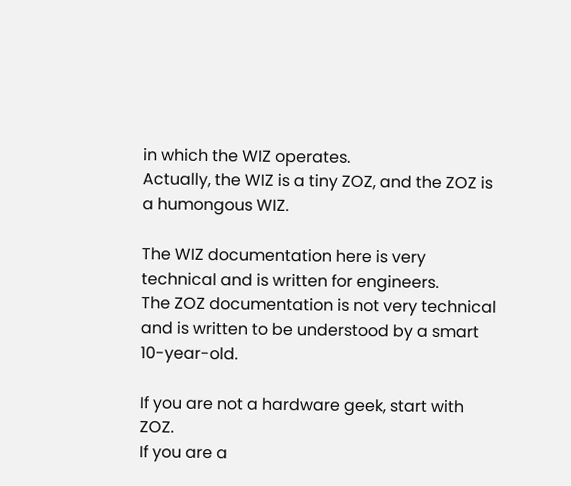in which the WIZ operates.
Actually, the WIZ is a tiny ZOZ, and the ZOZ is a humongous WIZ.

The WIZ documentation here is very technical and is written for engineers.
The ZOZ documentation is not very technical and is written to be understood by a smart 10-year-old.

If you are not a hardware geek, start with ZOZ.
If you are a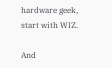hardware geek, start with WIZ.

And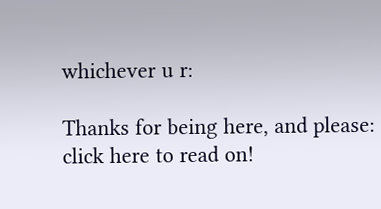whichever u r:

Thanks for being here, and please: click here to read on!